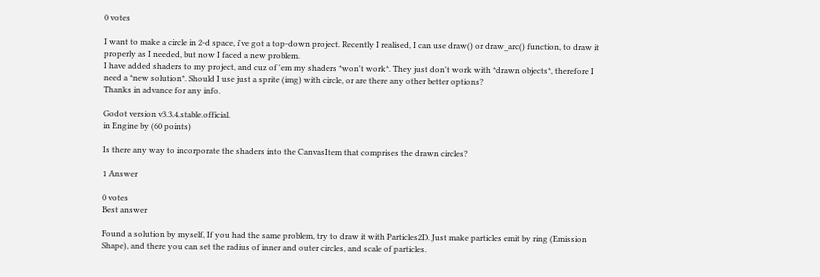0 votes

I want to make a circle in 2-d space, i've got a top-down project. Recently I realised, I can use draw() or draw_arc() function, to draw it properly as I needed, but now I faced a new problem.
I have added shaders to my project, and cuz of 'em my shaders *won't work*. They just don't work with *drawn objects*, therefore I need a *new solution*. Should I use just a sprite (img) with circle, or are there any other better options?
Thanks in advance for any info.

Godot version v3.3.4.stable.official.
in Engine by (60 points)

Is there any way to incorporate the shaders into the CanvasItem that comprises the drawn circles?

1 Answer

0 votes
Best answer

Found a solution by myself, If you had the same problem, try to draw it with Particles2D. Just make particles emit by ring (Emission Shape), and there you can set the radius of inner and outer circles, and scale of particles.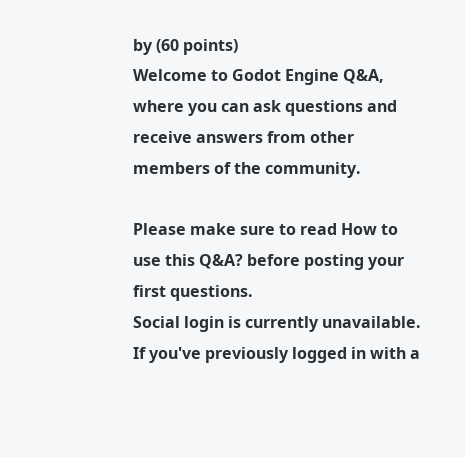by (60 points)
Welcome to Godot Engine Q&A, where you can ask questions and receive answers from other members of the community.

Please make sure to read How to use this Q&A? before posting your first questions.
Social login is currently unavailable. If you've previously logged in with a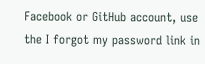Facebook or GitHub account, use the I forgot my password link in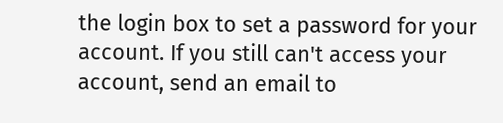the login box to set a password for your account. If you still can't access your account, send an email to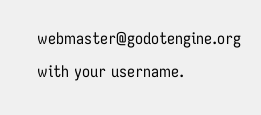webmaster@godotengine.org with your username.